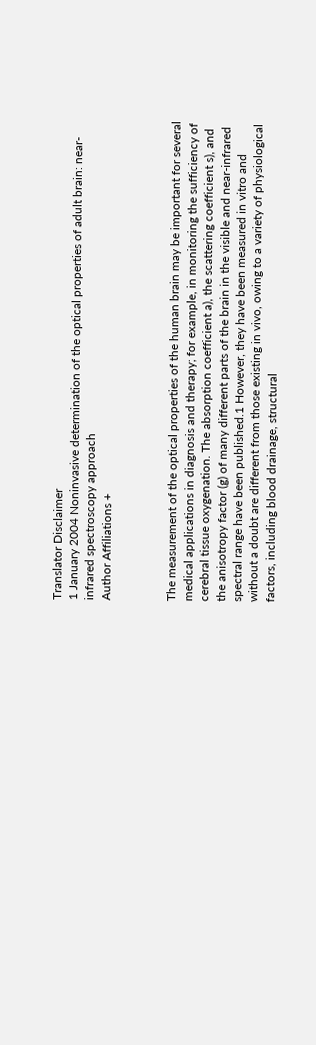Translator Disclaimer
1 January 2004 Noninvasive determination of the optical properties of adult brain: near-infrared spectroscopy approach
Author Affiliations +



The measurement of the optical properties of the human brain may be important for several medical applications in diagnosis and therapy; for example, in monitoring the sufficiency of cerebral tissue oxygenation. The absorption coefficient a), the scattering coefficient s), and the anisotropy factor (g) of many different parts of the brain in the visible and near-infrared spectral range have been published.1 However, they have been measured in vitro and without a doubt are different from those existing in vivo, owing to a variety of physiological factors, including blood drainage, structural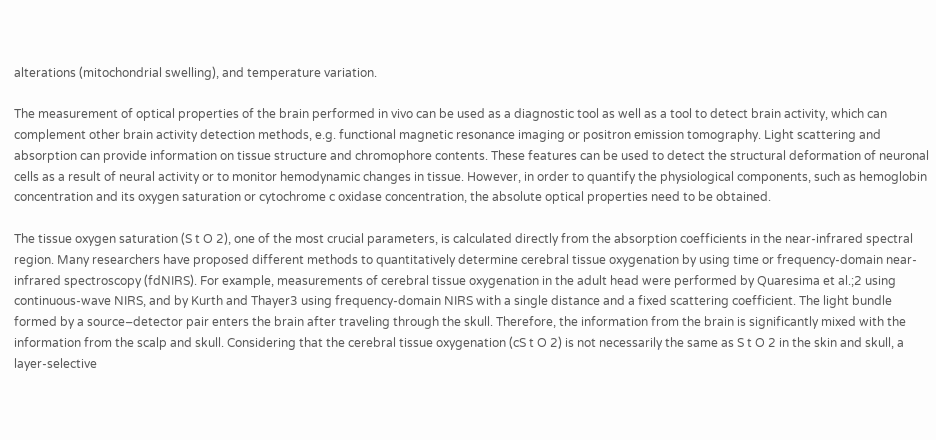alterations (mitochondrial swelling), and temperature variation.

The measurement of optical properties of the brain performed in vivo can be used as a diagnostic tool as well as a tool to detect brain activity, which can complement other brain activity detection methods, e.g. functional magnetic resonance imaging or positron emission tomography. Light scattering and absorption can provide information on tissue structure and chromophore contents. These features can be used to detect the structural deformation of neuronal cells as a result of neural activity or to monitor hemodynamic changes in tissue. However, in order to quantify the physiological components, such as hemoglobin concentration and its oxygen saturation or cytochrome c oxidase concentration, the absolute optical properties need to be obtained.

The tissue oxygen saturation (S t O 2), one of the most crucial parameters, is calculated directly from the absorption coefficients in the near-infrared spectral region. Many researchers have proposed different methods to quantitatively determine cerebral tissue oxygenation by using time or frequency-domain near-infrared spectroscopy (fdNIRS). For example, measurements of cerebral tissue oxygenation in the adult head were performed by Quaresima et al.;2 using continuous-wave NIRS, and by Kurth and Thayer3 using frequency-domain NIRS with a single distance and a fixed scattering coefficient. The light bundle formed by a source–detector pair enters the brain after traveling through the skull. Therefore, the information from the brain is significantly mixed with the information from the scalp and skull. Considering that the cerebral tissue oxygenation (cS t O 2) is not necessarily the same as S t O 2 in the skin and skull, a layer-selective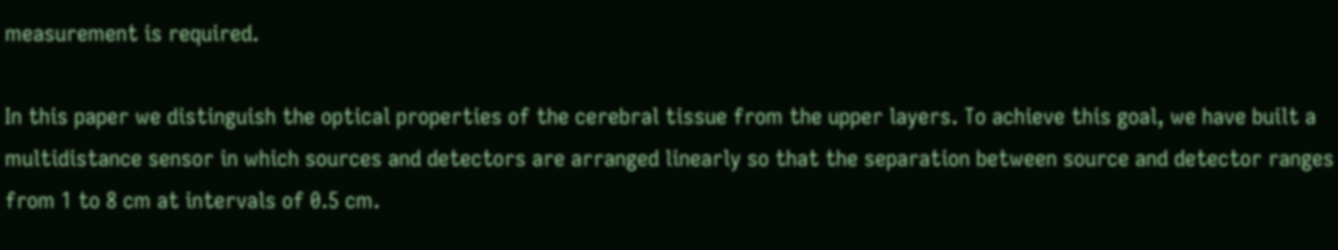measurement is required.

In this paper we distinguish the optical properties of the cerebral tissue from the upper layers. To achieve this goal, we have built a multidistance sensor in which sources and detectors are arranged linearly so that the separation between source and detector ranges from 1 to 8 cm at intervals of 0.5 cm.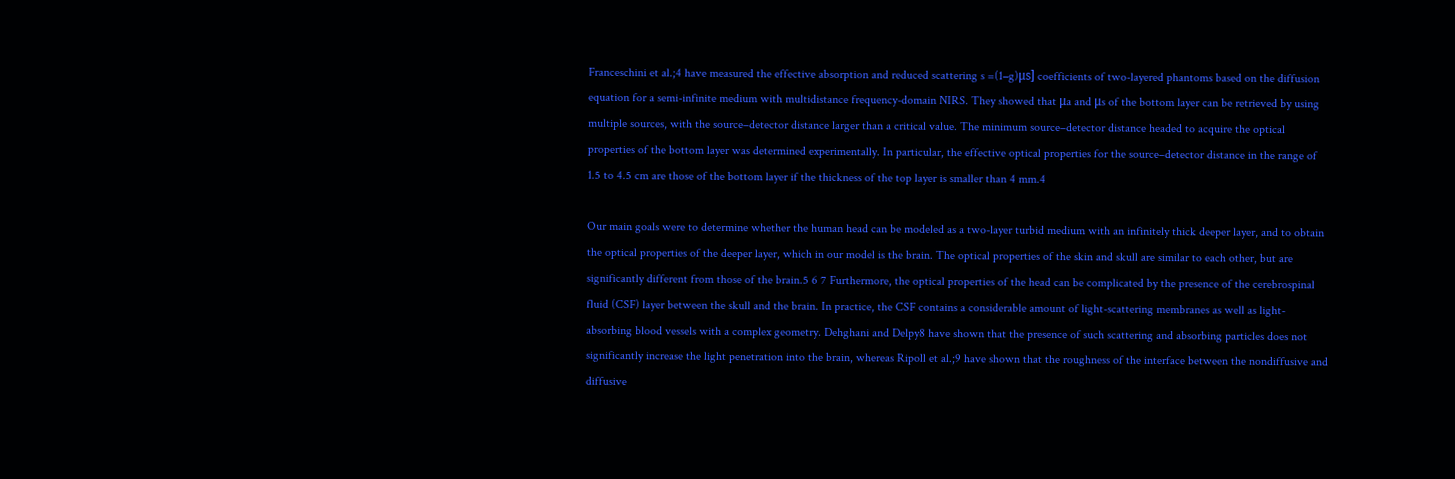Franceschini et al.;4 have measured the effective absorption and reduced scattering s =(1−g)μs] coefficients of two-layered phantoms based on the diffusion equation for a semi-infinite medium with multidistance frequency-domain NIRS. They showed that μa and μs of the bottom layer can be retrieved by using multiple sources, with the source–detector distance larger than a critical value. The minimum source–detector distance headed to acquire the optical properties of the bottom layer was determined experimentally. In particular, the effective optical properties for the source–detector distance in the range of 1.5 to 4.5 cm are those of the bottom layer if the thickness of the top layer is smaller than 4 mm.4

Our main goals were to determine whether the human head can be modeled as a two-layer turbid medium with an infinitely thick deeper layer, and to obtain the optical properties of the deeper layer, which in our model is the brain. The optical properties of the skin and skull are similar to each other, but are significantly different from those of the brain.5 6 7 Furthermore, the optical properties of the head can be complicated by the presence of the cerebrospinal fluid (CSF) layer between the skull and the brain. In practice, the CSF contains a considerable amount of light-scattering membranes as well as light-absorbing blood vessels with a complex geometry. Dehghani and Delpy8 have shown that the presence of such scattering and absorbing particles does not significantly increase the light penetration into the brain, whereas Ripoll et al.;9 have shown that the roughness of the interface between the nondiffusive and diffusive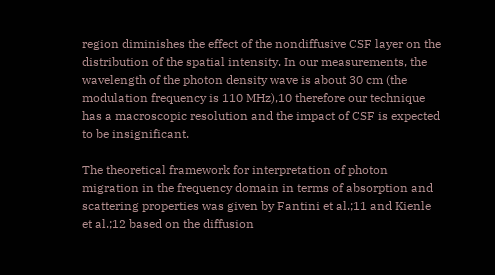region diminishes the effect of the nondiffusive CSF layer on the distribution of the spatial intensity. In our measurements, the wavelength of the photon density wave is about 30 cm (the modulation frequency is 110 MHz),10 therefore our technique has a macroscopic resolution and the impact of CSF is expected to be insignificant.

The theoretical framework for interpretation of photon migration in the frequency domain in terms of absorption and scattering properties was given by Fantini et al.;11 and Kienle et al.;12 based on the diffusion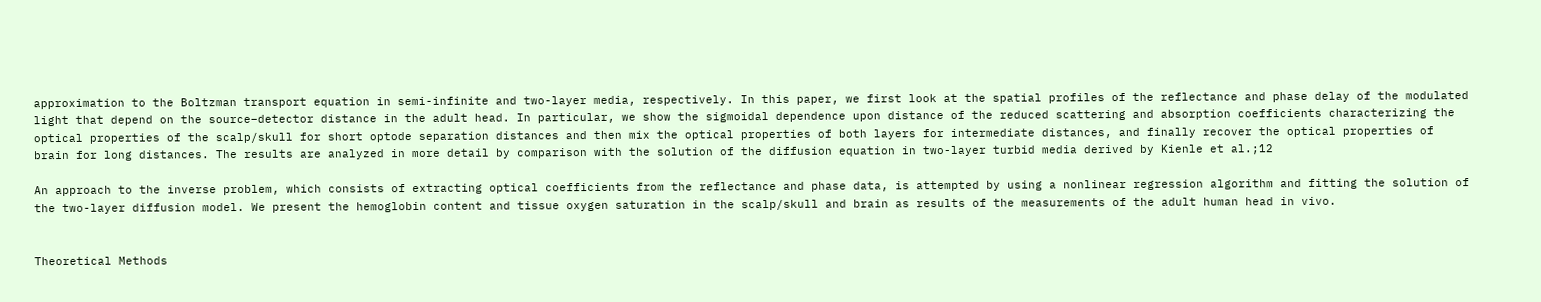approximation to the Boltzman transport equation in semi-infinite and two-layer media, respectively. In this paper, we first look at the spatial profiles of the reflectance and phase delay of the modulated light that depend on the source–detector distance in the adult head. In particular, we show the sigmoidal dependence upon distance of the reduced scattering and absorption coefficients characterizing the optical properties of the scalp/skull for short optode separation distances and then mix the optical properties of both layers for intermediate distances, and finally recover the optical properties of brain for long distances. The results are analyzed in more detail by comparison with the solution of the diffusion equation in two-layer turbid media derived by Kienle et al.;12

An approach to the inverse problem, which consists of extracting optical coefficients from the reflectance and phase data, is attempted by using a nonlinear regression algorithm and fitting the solution of the two-layer diffusion model. We present the hemoglobin content and tissue oxygen saturation in the scalp/skull and brain as results of the measurements of the adult human head in vivo.


Theoretical Methods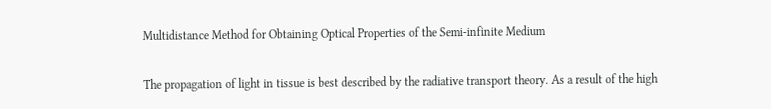Multidistance Method for Obtaining Optical Properties of the Semi-infinite Medium

The propagation of light in tissue is best described by the radiative transport theory. As a result of the high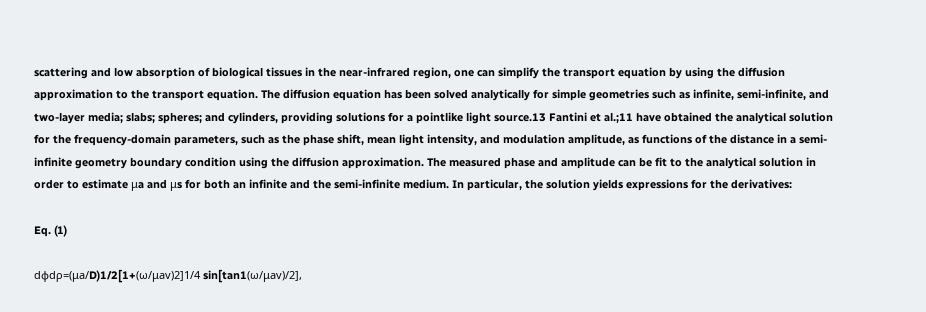scattering and low absorption of biological tissues in the near-infrared region, one can simplify the transport equation by using the diffusion approximation to the transport equation. The diffusion equation has been solved analytically for simple geometries such as infinite, semi-infinite, and two-layer media; slabs; spheres; and cylinders, providing solutions for a pointlike light source.13 Fantini et al.;11 have obtained the analytical solution for the frequency-domain parameters, such as the phase shift, mean light intensity, and modulation amplitude, as functions of the distance in a semi-infinite geometry boundary condition using the diffusion approximation. The measured phase and amplitude can be fit to the analytical solution in order to estimate μa and μs for both an infinite and the semi-infinite medium. In particular, the solution yields expressions for the derivatives:

Eq. (1)

dϕdρ=(μa/D)1/2[1+(ω/μav)2]1/4 sin[tan1(ω/μav)/2],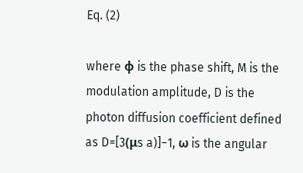Eq. (2)

where ϕ is the phase shift, M is the modulation amplitude, D is the photon diffusion coefficient defined as D=[3(μs a)]−1, ω is the angular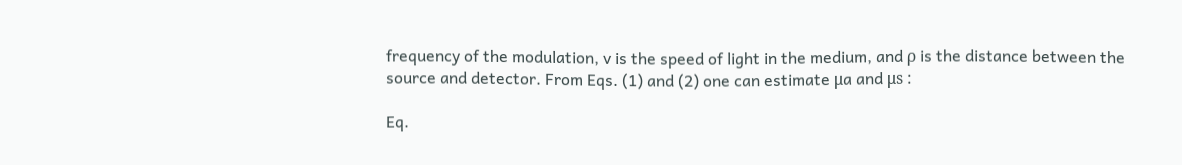frequency of the modulation, v is the speed of light in the medium, and ρ is the distance between the source and detector. From Eqs. (1) and (2) one can estimate μa and μs :

Eq.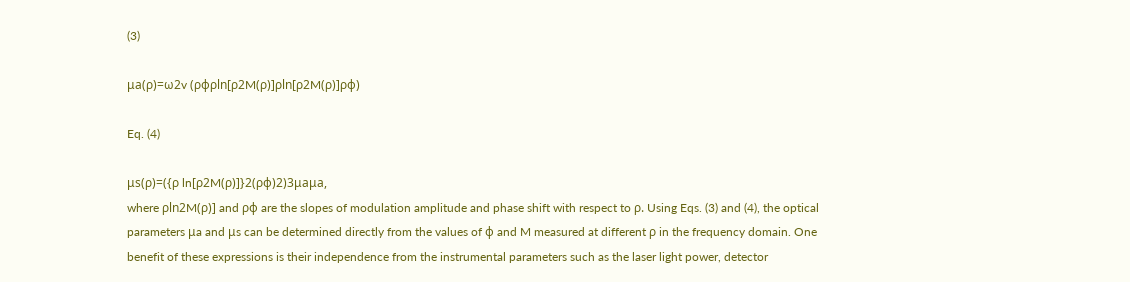(3)

μa(ρ)=ω2v (ρϕρln[ρ2M(ρ)]ρln[ρ2M(ρ)]ρϕ)

Eq. (4)

μs(ρ)=({ρ ln[ρ2M(ρ)]}2(ρϕ)2)3μaμa,
where ρln2M(ρ)] and ρϕ are the slopes of modulation amplitude and phase shift with respect to ρ. Using Eqs. (3) and (4), the optical parameters μa and μs can be determined directly from the values of ϕ and M measured at different ρ in the frequency domain. One benefit of these expressions is their independence from the instrumental parameters such as the laser light power, detector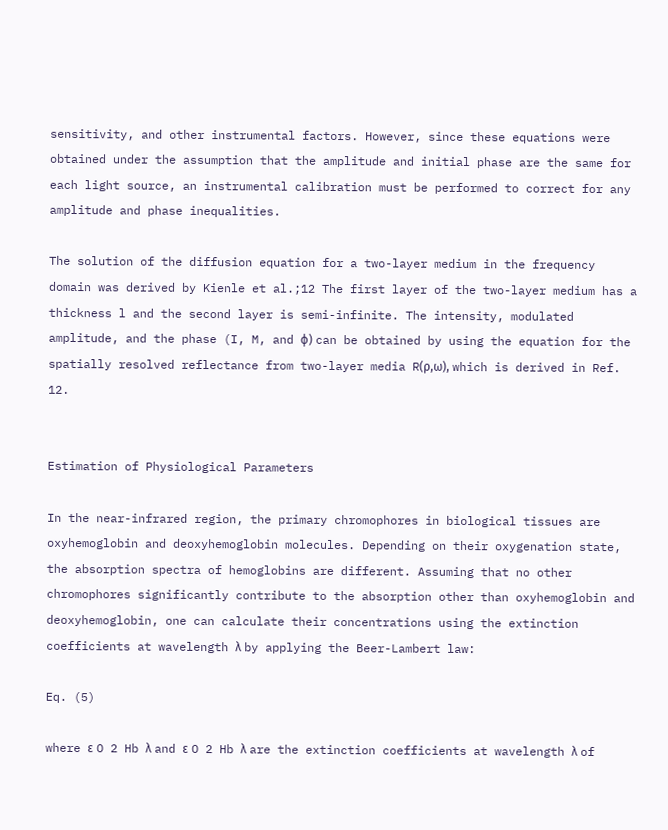sensitivity, and other instrumental factors. However, since these equations were obtained under the assumption that the amplitude and initial phase are the same for each light source, an instrumental calibration must be performed to correct for any amplitude and phase inequalities.

The solution of the diffusion equation for a two-layer medium in the frequency domain was derived by Kienle et al.;12 The first layer of the two-layer medium has a thickness l and the second layer is semi-infinite. The intensity, modulated amplitude, and the phase (I, M, and ϕ) can be obtained by using the equation for the spatially resolved reflectance from two-layer media R(ρ,ω), which is derived in Ref. 12.


Estimation of Physiological Parameters

In the near-infrared region, the primary chromophores in biological tissues are oxyhemoglobin and deoxyhemoglobin molecules. Depending on their oxygenation state, the absorption spectra of hemoglobins are different. Assuming that no other chromophores significantly contribute to the absorption other than oxyhemoglobin and deoxyhemoglobin, one can calculate their concentrations using the extinction coefficients at wavelength λ by applying the Beer-Lambert law:

Eq. (5)

where ε O 2 Hb λ and ε O 2 Hb λ are the extinction coefficients at wavelength λ of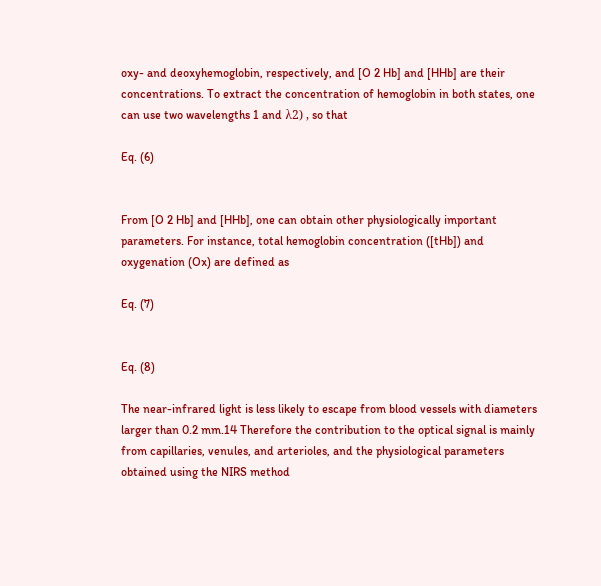oxy- and deoxyhemoglobin, respectively, and [O 2 Hb] and [HHb] are their concentrations. To extract the concentration of hemoglobin in both states, one can use two wavelengths 1 and λ2) , so that

Eq. (6)


From [O 2 Hb] and [HHb], one can obtain other physiologically important parameters. For instance, total hemoglobin concentration ([tHb]) and oxygenation (Ox) are defined as

Eq. (7)


Eq. (8)

The near-infrared light is less likely to escape from blood vessels with diameters larger than 0.2 mm.14 Therefore the contribution to the optical signal is mainly from capillaries, venules, and arterioles, and the physiological parameters obtained using the NIRS method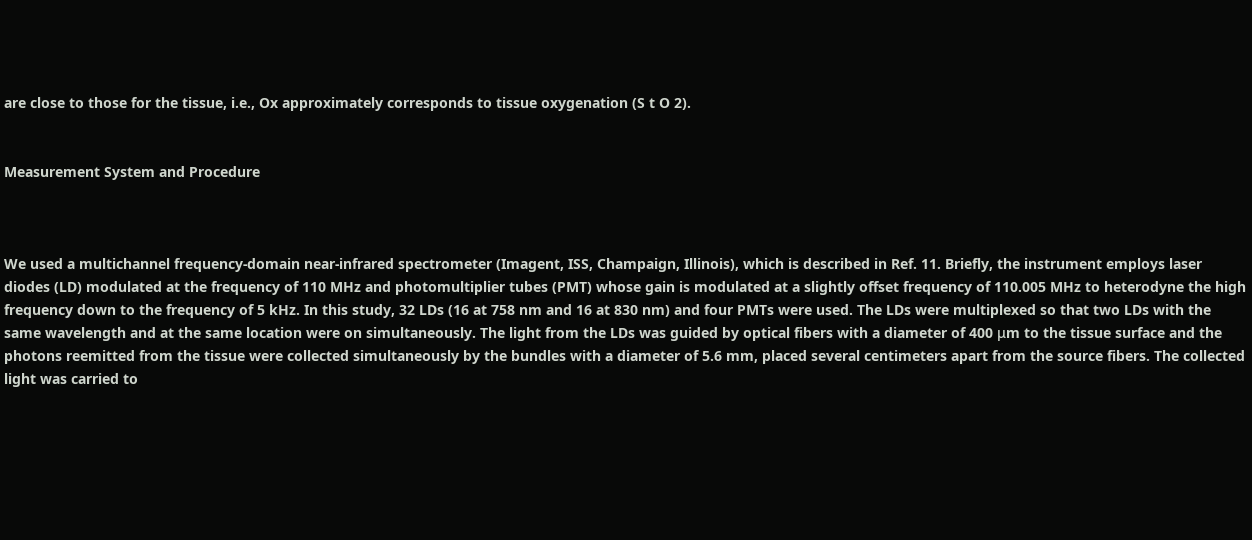are close to those for the tissue, i.e., Ox approximately corresponds to tissue oxygenation (S t O 2).


Measurement System and Procedure



We used a multichannel frequency-domain near-infrared spectrometer (Imagent, ISS, Champaign, Illinois), which is described in Ref. 11. Briefly, the instrument employs laser diodes (LD) modulated at the frequency of 110 MHz and photomultiplier tubes (PMT) whose gain is modulated at a slightly offset frequency of 110.005 MHz to heterodyne the high frequency down to the frequency of 5 kHz. In this study, 32 LDs (16 at 758 nm and 16 at 830 nm) and four PMTs were used. The LDs were multiplexed so that two LDs with the same wavelength and at the same location were on simultaneously. The light from the LDs was guided by optical fibers with a diameter of 400 μm to the tissue surface and the photons reemitted from the tissue were collected simultaneously by the bundles with a diameter of 5.6 mm, placed several centimeters apart from the source fibers. The collected light was carried to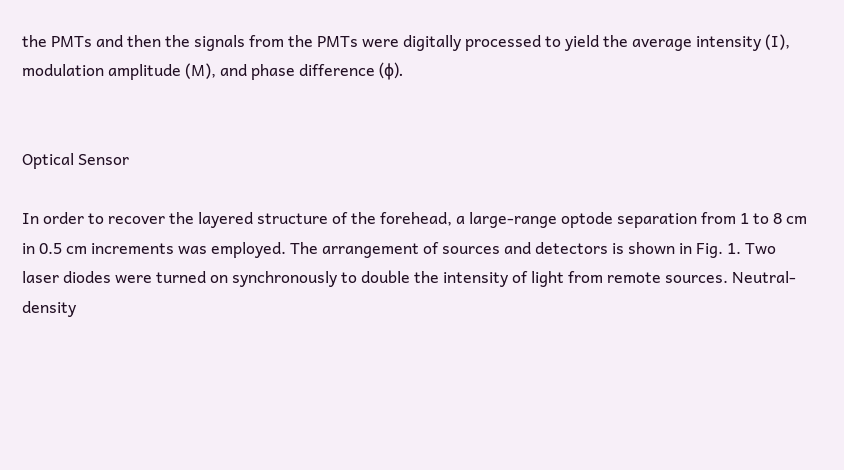the PMTs and then the signals from the PMTs were digitally processed to yield the average intensity (I), modulation amplitude (M), and phase difference (ϕ).


Optical Sensor

In order to recover the layered structure of the forehead, a large-range optode separation from 1 to 8 cm in 0.5 cm increments was employed. The arrangement of sources and detectors is shown in Fig. 1. Two laser diodes were turned on synchronously to double the intensity of light from remote sources. Neutral-density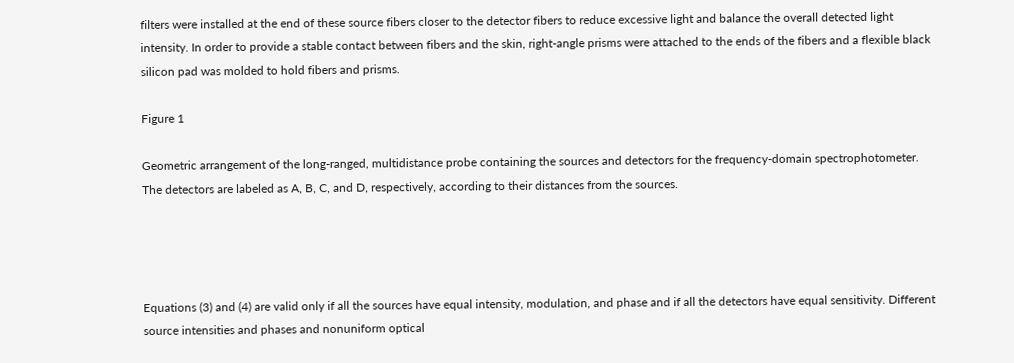filters were installed at the end of these source fibers closer to the detector fibers to reduce excessive light and balance the overall detected light intensity. In order to provide a stable contact between fibers and the skin, right-angle prisms were attached to the ends of the fibers and a flexible black silicon pad was molded to hold fibers and prisms.

Figure 1

Geometric arrangement of the long-ranged, multidistance probe containing the sources and detectors for the frequency-domain spectrophotometer. The detectors are labeled as A, B, C, and D, respectively, according to their distances from the sources.




Equations (3) and (4) are valid only if all the sources have equal intensity, modulation, and phase and if all the detectors have equal sensitivity. Different source intensities and phases and nonuniform optical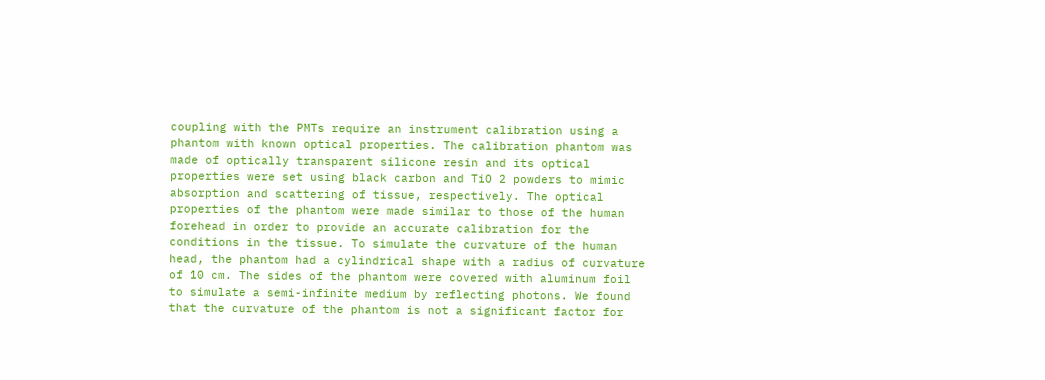coupling with the PMTs require an instrument calibration using a phantom with known optical properties. The calibration phantom was made of optically transparent silicone resin and its optical properties were set using black carbon and TiO 2 powders to mimic absorption and scattering of tissue, respectively. The optical properties of the phantom were made similar to those of the human forehead in order to provide an accurate calibration for the conditions in the tissue. To simulate the curvature of the human head, the phantom had a cylindrical shape with a radius of curvature of 10 cm. The sides of the phantom were covered with aluminum foil to simulate a semi-infinite medium by reflecting photons. We found that the curvature of the phantom is not a significant factor for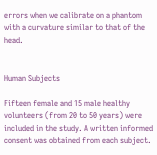errors when we calibrate on a phantom with a curvature similar to that of the head.


Human Subjects

Fifteen female and 15 male healthy volunteers (from 20 to 50 years) were included in the study. A written informed consent was obtained from each subject.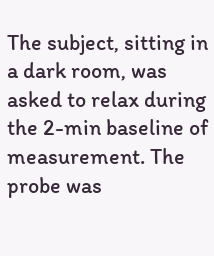The subject, sitting in a dark room, was asked to relax during the 2-min baseline of measurement. The probe was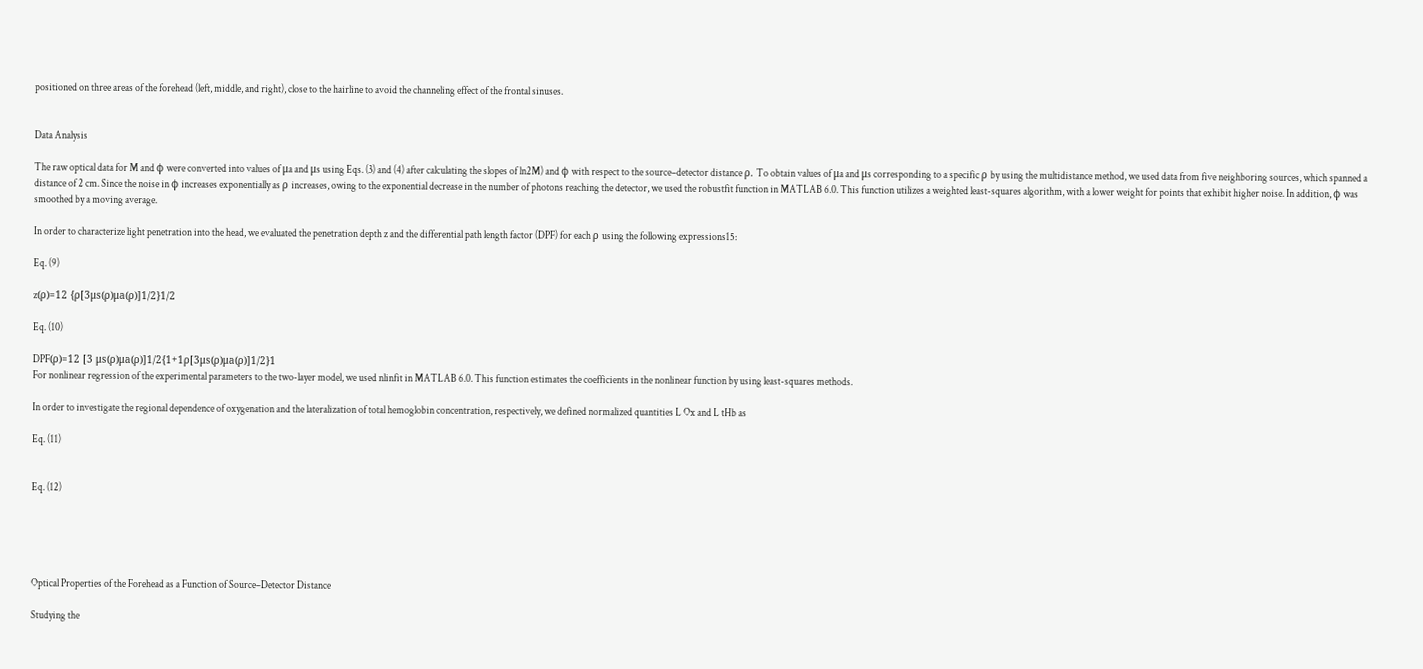positioned on three areas of the forehead (left, middle, and right), close to the hairline to avoid the channeling effect of the frontal sinuses.


Data Analysis

The raw optical data for M and ϕ were converted into values of μa and μs using Eqs. (3) and (4) after calculating the slopes of ln2M) and ϕ with respect to the source–detector distance ρ. To obtain values of μa and μs corresponding to a specific ρ by using the multidistance method, we used data from five neighboring sources, which spanned a distance of 2 cm. Since the noise in ϕ increases exponentially as ρ increases, owing to the exponential decrease in the number of photons reaching the detector, we used the robustfit function in MATLAB 6.0. This function utilizes a weighted least-squares algorithm, with a lower weight for points that exhibit higher noise. In addition, ϕ was smoothed by a moving average.

In order to characterize light penetration into the head, we evaluated the penetration depth z and the differential path length factor (DPF) for each ρ using the following expressions15:

Eq. (9)

z(ρ)=12 {ρ[3μs(ρ)μa(ρ)]1/2}1/2

Eq. (10)

DPF(ρ)=12 [3 μs(ρ)μa(ρ)]1/2{1+1ρ[3μs(ρ)μa(ρ)]1/2}1
For nonlinear regression of the experimental parameters to the two-layer model, we used nlinfit in MATLAB 6.0. This function estimates the coefficients in the nonlinear function by using least-squares methods.

In order to investigate the regional dependence of oxygenation and the lateralization of total hemoglobin concentration, respectively, we defined normalized quantities L Ox and L tHb as

Eq. (11)


Eq. (12)





Optical Properties of the Forehead as a Function of Source–Detector Distance

Studying the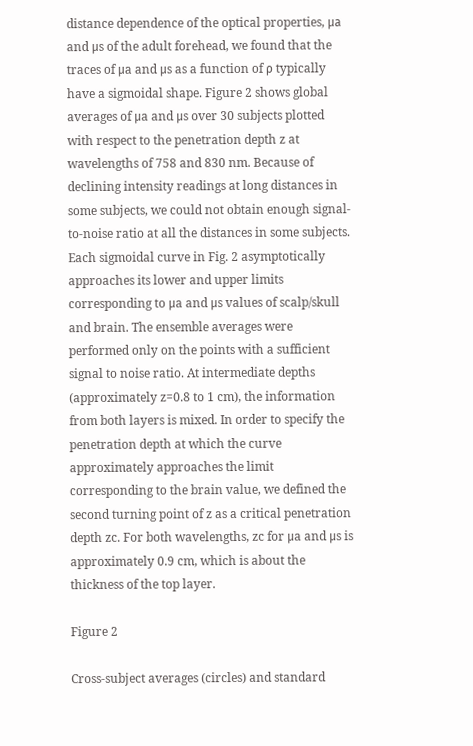distance dependence of the optical properties, μa and μs of the adult forehead, we found that the traces of μa and μs as a function of ρ typically have a sigmoidal shape. Figure 2 shows global averages of μa and μs over 30 subjects plotted with respect to the penetration depth z at wavelengths of 758 and 830 nm. Because of declining intensity readings at long distances in some subjects, we could not obtain enough signal-to-noise ratio at all the distances in some subjects. Each sigmoidal curve in Fig. 2 asymptotically approaches its lower and upper limits corresponding to μa and μs values of scalp/skull and brain. The ensemble averages were performed only on the points with a sufficient signal to noise ratio. At intermediate depths (approximately z=0.8 to 1 cm), the information from both layers is mixed. In order to specify the penetration depth at which the curve approximately approaches the limit corresponding to the brain value, we defined the second turning point of z as a critical penetration depth zc. For both wavelengths, zc for μa and μs is approximately 0.9 cm, which is about the thickness of the top layer.

Figure 2

Cross-subject averages (circles) and standard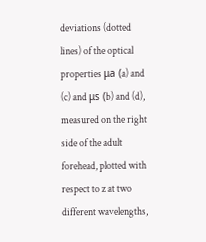deviations (dotted lines) of the optical properties μa (a) and (c) and μs (b) and (d), measured on the right side of the adult forehead, plotted with respect to z at two different wavelengths,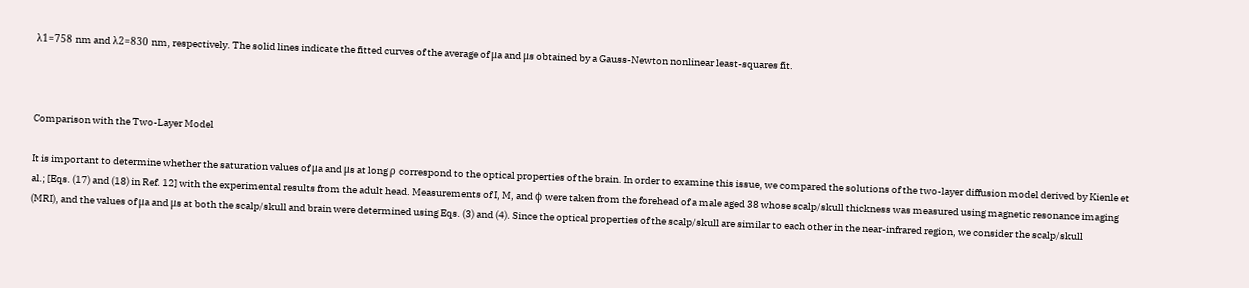λ1=758 nm and λ2=830 nm, respectively. The solid lines indicate the fitted curves of the average of μa and μs obtained by a Gauss-Newton nonlinear least-squares fit.



Comparison with the Two-Layer Model

It is important to determine whether the saturation values of μa and μs at long ρ correspond to the optical properties of the brain. In order to examine this issue, we compared the solutions of the two-layer diffusion model derived by Kienle et al.; [Eqs. (17) and (18) in Ref. 12] with the experimental results from the adult head. Measurements of I, M, and ϕ were taken from the forehead of a male aged 38 whose scalp/skull thickness was measured using magnetic resonance imaging (MRI), and the values of μa and μs at both the scalp/skull and brain were determined using Eqs. (3) and (4). Since the optical properties of the scalp/skull are similar to each other in the near-infrared region, we consider the scalp/skull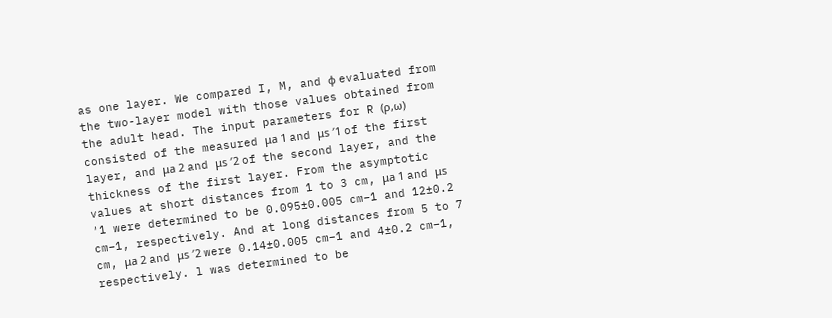as one layer. We compared I, M, and ϕ evaluated from the two-layer model with those values obtained from the adult head. The input parameters for R (ρ,ω) consisted of the measured μa 1 and μs ′1 of the first layer, and μa 2 and μs ′2 of the second layer, and the thickness of the first layer. From the asymptotic values at short distances from 1 to 3 cm, μa 1 and μs ′1 were determined to be 0.095±0.005 cm−1 and 12±0.2 cm−1, respectively. And at long distances from 5 to 7 cm, μa 2 and μs ′2 were 0.14±0.005 cm−1 and 4±0.2 cm−1, respectively. l was determined to be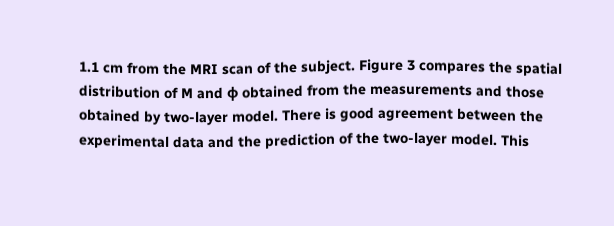1.1 cm from the MRI scan of the subject. Figure 3 compares the spatial distribution of M and ϕ obtained from the measurements and those obtained by two-layer model. There is good agreement between the experimental data and the prediction of the two-layer model. This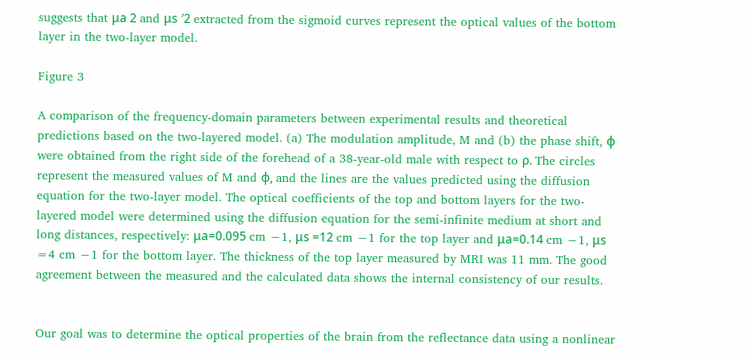suggests that μa 2 and μs ′2 extracted from the sigmoid curves represent the optical values of the bottom layer in the two-layer model.

Figure 3

A comparison of the frequency-domain parameters between experimental results and theoretical predictions based on the two-layered model. (a) The modulation amplitude, M and (b) the phase shift, ϕ were obtained from the right side of the forehead of a 38-year-old male with respect to ρ. The circles represent the measured values of M and ϕ, and the lines are the values predicted using the diffusion equation for the two-layer model. The optical coefficients of the top and bottom layers for the two-layered model were determined using the diffusion equation for the semi-infinite medium at short and long distances, respectively: μa=0.095 cm −1, μs =12 cm −1 for the top layer and μa=0.14 cm −1, μs =4 cm −1 for the bottom layer. The thickness of the top layer measured by MRI was 11 mm. The good agreement between the measured and the calculated data shows the internal consistency of our results.


Our goal was to determine the optical properties of the brain from the reflectance data using a nonlinear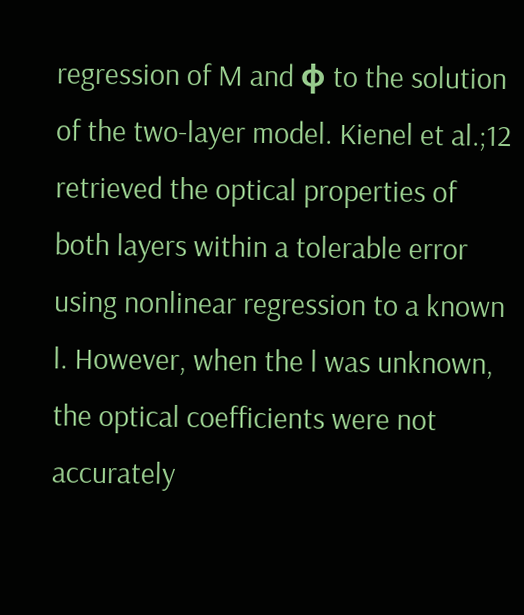regression of M and ϕ to the solution of the two-layer model. Kienel et al.;12 retrieved the optical properties of both layers within a tolerable error using nonlinear regression to a known l. However, when the l was unknown, the optical coefficients were not accurately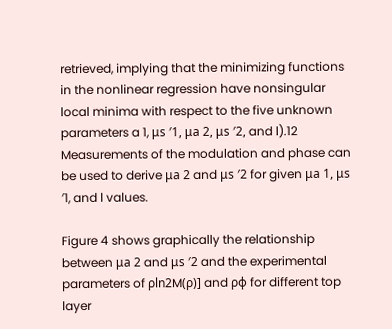retrieved, implying that the minimizing functions in the nonlinear regression have nonsingular local minima with respect to the five unknown parameters a 1, μs ′1, μa 2, μs ′2, and l).12 Measurements of the modulation and phase can be used to derive μa 2 and μs ′2 for given μa 1, μs ′1, and l values.

Figure 4 shows graphically the relationship between μa 2 and μs ′2 and the experimental parameters of ρln2M(ρ)] and ρϕ for different top layer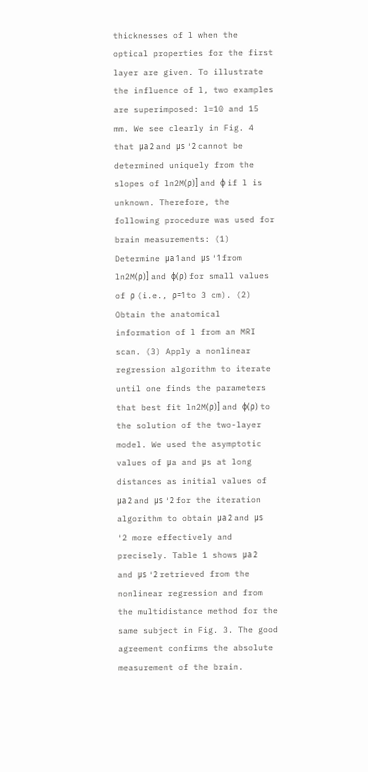thicknesses of l when the optical properties for the first layer are given. To illustrate the influence of l, two examples are superimposed: l=10 and 15 mm. We see clearly in Fig. 4 that μa 2 and μs ′2 cannot be determined uniquely from the slopes of ln2M(ρ)] and ϕ if l is unknown. Therefore, the following procedure was used for brain measurements: (1) Determine μa 1 and μs ′1 from ln2M(ρ)] and ϕ(ρ) for small values of ρ (i.e., ρ=1 to 3 cm). (2) Obtain the anatomical information of l from an MRI scan. (3) Apply a nonlinear regression algorithm to iterate until one finds the parameters that best fit ln2M(ρ)] and ϕ(ρ) to the solution of the two-layer model. We used the asymptotic values of μa and μs at long distances as initial values of μa 2 and μs ′2 for the iteration algorithm to obtain μa 2 and μs ′2 more effectively and precisely. Table 1 shows μa 2 and μs ′2 retrieved from the nonlinear regression and from the multidistance method for the same subject in Fig. 3. The good agreement confirms the absolute measurement of the brain.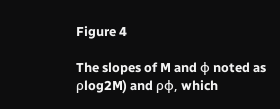Figure 4

The slopes of M and ϕ noted as ρlog2M) and ρϕ, which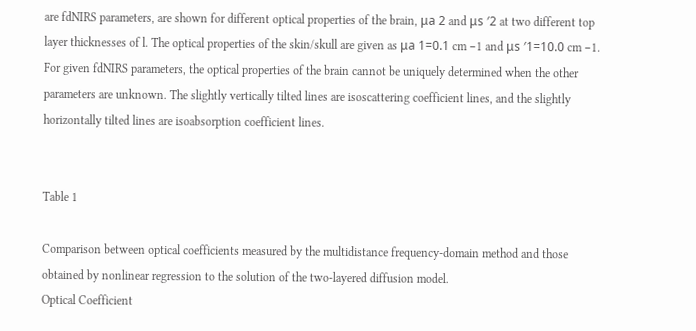are fdNIRS parameters, are shown for different optical properties of the brain, μa 2 and μs ′2 at two different top layer thicknesses of l. The optical properties of the skin/skull are given as μa 1=0.1 cm −1 and μs ′1=10.0 cm −1. For given fdNIRS parameters, the optical properties of the brain cannot be uniquely determined when the other parameters are unknown. The slightly vertically tilted lines are isoscattering coefficient lines, and the slightly horizontally tilted lines are isoabsorption coefficient lines.


Table 1

Comparison between optical coefficients measured by the multidistance frequency-domain method and those obtained by nonlinear regression to the solution of the two-layered diffusion model.
Optical Coefficient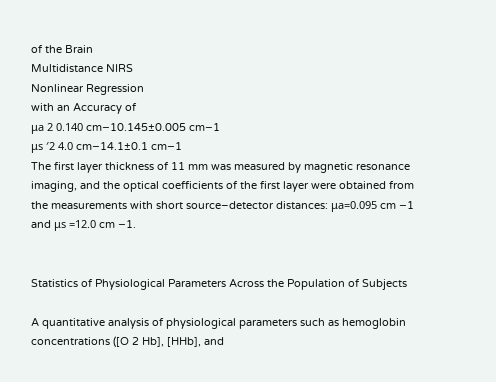of the Brain
Multidistance NIRS
Nonlinear Regression
with an Accuracy of
μa 2 0.140 cm−10.145±0.005 cm−1
μs ′2 4.0 cm−14.1±0.1 cm−1
The first layer thickness of 11 mm was measured by magnetic resonance imaging, and the optical coefficients of the first layer were obtained from the measurements with short source–detector distances: μa=0.095 cm −1 and μs =12.0 cm −1.


Statistics of Physiological Parameters Across the Population of Subjects

A quantitative analysis of physiological parameters such as hemoglobin concentrations ([O 2 Hb], [HHb], and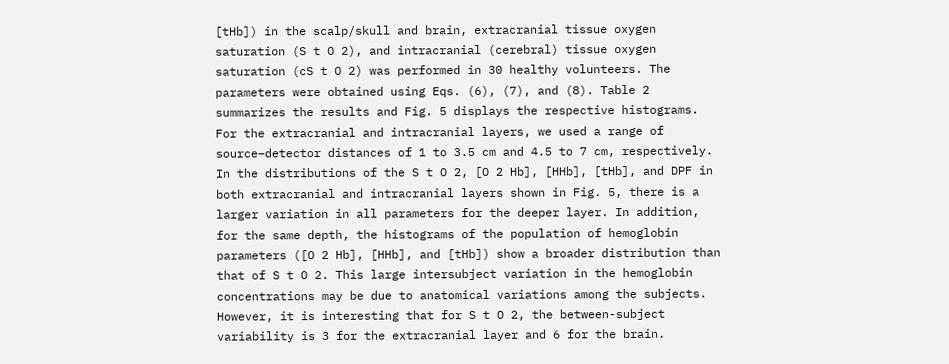[tHb]) in the scalp/skull and brain, extracranial tissue oxygen saturation (S t O 2), and intracranial (cerebral) tissue oxygen saturation (cS t O 2) was performed in 30 healthy volunteers. The parameters were obtained using Eqs. (6), (7), and (8). Table 2 summarizes the results and Fig. 5 displays the respective histograms. For the extracranial and intracranial layers, we used a range of source–detector distances of 1 to 3.5 cm and 4.5 to 7 cm, respectively. In the distributions of the S t O 2, [O 2 Hb], [HHb], [tHb], and DPF in both extracranial and intracranial layers shown in Fig. 5, there is a larger variation in all parameters for the deeper layer. In addition, for the same depth, the histograms of the population of hemoglobin parameters ([O 2 Hb], [HHb], and [tHb]) show a broader distribution than that of S t O 2. This large intersubject variation in the hemoglobin concentrations may be due to anatomical variations among the subjects. However, it is interesting that for S t O 2, the between-subject variability is 3 for the extracranial layer and 6 for the brain.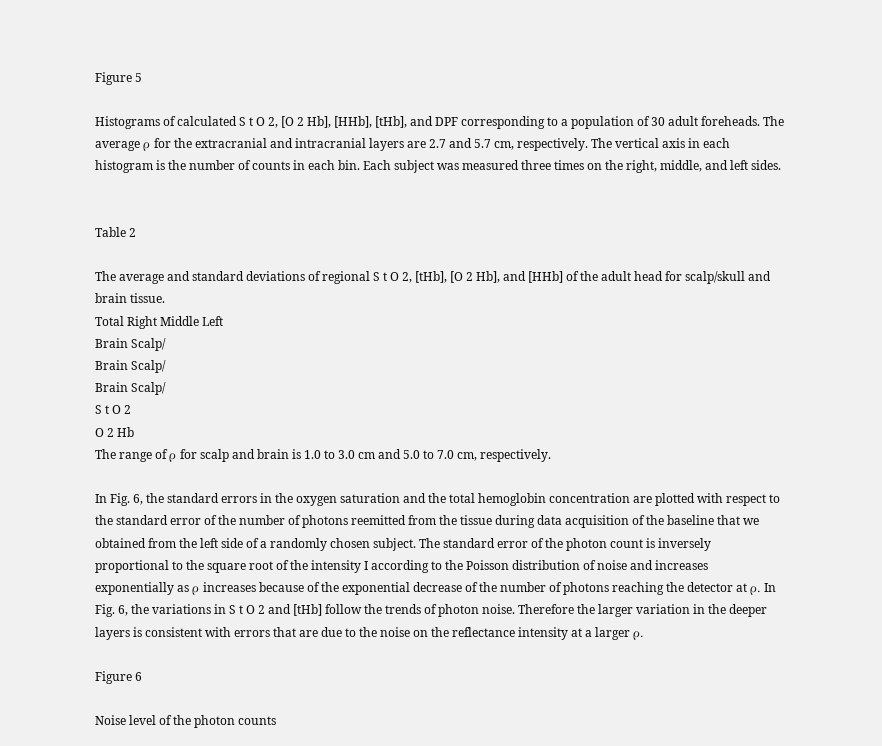Figure 5

Histograms of calculated S t O 2, [O 2 Hb], [HHb], [tHb], and DPF corresponding to a population of 30 adult foreheads. The average ρ for the extracranial and intracranial layers are 2.7 and 5.7 cm, respectively. The vertical axis in each histogram is the number of counts in each bin. Each subject was measured three times on the right, middle, and left sides.


Table 2

The average and standard deviations of regional S t O 2, [tHb], [O 2 Hb], and [HHb] of the adult head for scalp/skull and brain tissue.
Total Right Middle Left
Brain Scalp/
Brain Scalp/
Brain Scalp/
S t O 2
O 2 Hb
The range of ρ for scalp and brain is 1.0 to 3.0 cm and 5.0 to 7.0 cm, respectively.

In Fig. 6, the standard errors in the oxygen saturation and the total hemoglobin concentration are plotted with respect to the standard error of the number of photons reemitted from the tissue during data acquisition of the baseline that we obtained from the left side of a randomly chosen subject. The standard error of the photon count is inversely proportional to the square root of the intensity I according to the Poisson distribution of noise and increases exponentially as ρ increases because of the exponential decrease of the number of photons reaching the detector at ρ. In Fig. 6, the variations in S t O 2 and [tHb] follow the trends of photon noise. Therefore the larger variation in the deeper layers is consistent with errors that are due to the noise on the reflectance intensity at a larger ρ.

Figure 6

Noise level of the photon counts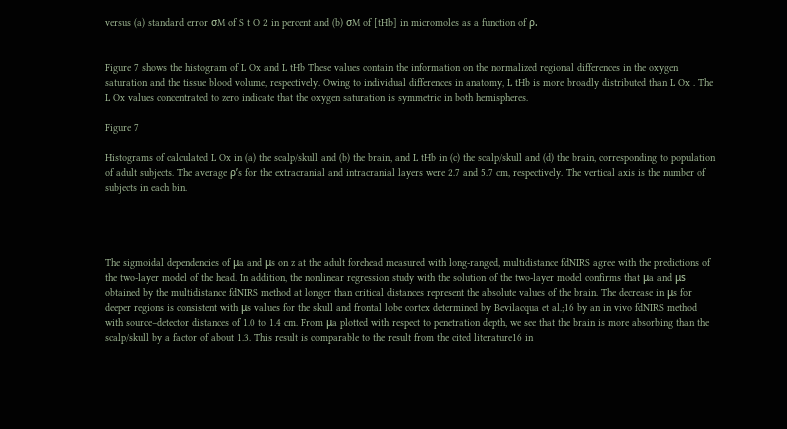versus (a) standard error σM of S t O 2 in percent and (b) σM of [tHb] in micromoles as a function of ρ.


Figure 7 shows the histogram of L Ox and L tHb These values contain the information on the normalized regional differences in the oxygen saturation and the tissue blood volume, respectively. Owing to individual differences in anatomy, L tHb is more broadly distributed than L Ox . The L Ox values concentrated to zero indicate that the oxygen saturation is symmetric in both hemispheres.

Figure 7

Histograms of calculated L Ox in (a) the scalp/skull and (b) the brain, and L tHb in (c) the scalp/skull and (d) the brain, corresponding to population of adult subjects. The average ρ’s for the extracranial and intracranial layers were 2.7 and 5.7 cm, respectively. The vertical axis is the number of subjects in each bin.




The sigmoidal dependencies of μa and μs on z at the adult forehead measured with long-ranged, multidistance fdNIRS agree with the predictions of the two-layer model of the head. In addition, the nonlinear regression study with the solution of the two-layer model confirms that μa and μs obtained by the multidistance fdNIRS method at longer than critical distances represent the absolute values of the brain. The decrease in μs for deeper regions is consistent with μs values for the skull and frontal lobe cortex determined by Bevilacqua et al.;16 by an in vivo fdNIRS method with source–detector distances of 1.0 to 1.4 cm. From μa plotted with respect to penetration depth, we see that the brain is more absorbing than the scalp/skull by a factor of about 1.3. This result is comparable to the result from the cited literature16 in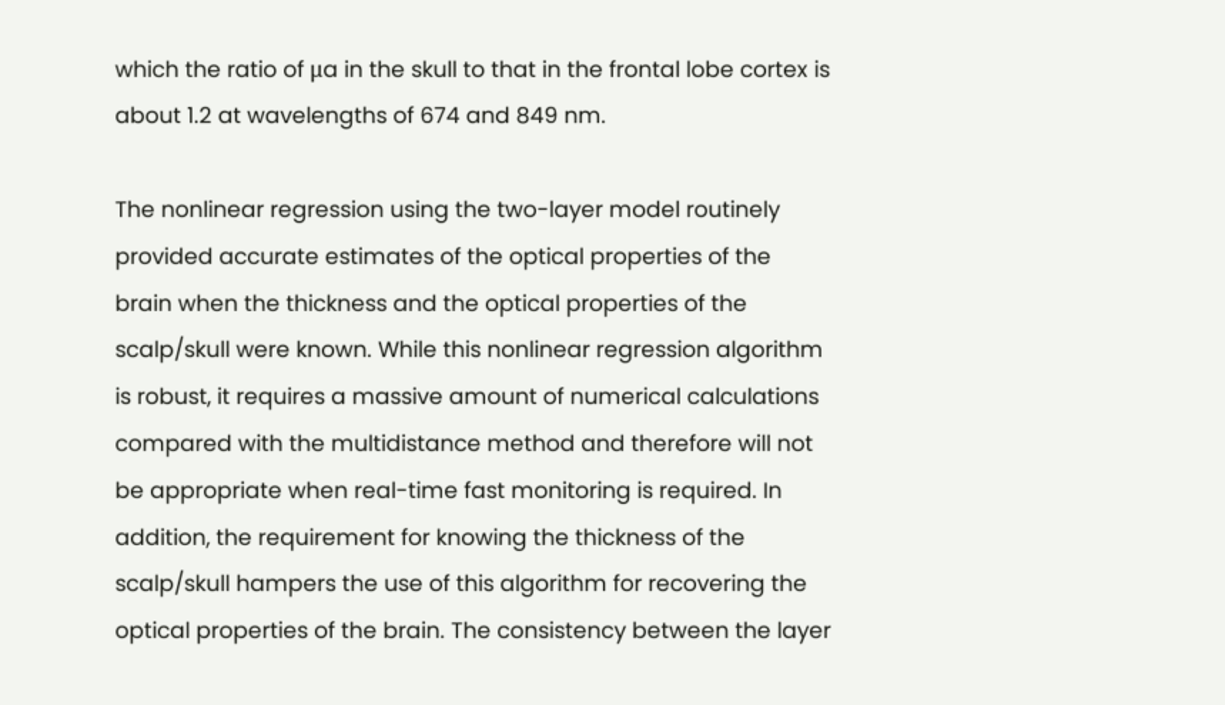which the ratio of μa in the skull to that in the frontal lobe cortex is about 1.2 at wavelengths of 674 and 849 nm.

The nonlinear regression using the two-layer model routinely provided accurate estimates of the optical properties of the brain when the thickness and the optical properties of the scalp/skull were known. While this nonlinear regression algorithm is robust, it requires a massive amount of numerical calculations compared with the multidistance method and therefore will not be appropriate when real-time fast monitoring is required. In addition, the requirement for knowing the thickness of the scalp/skull hampers the use of this algorithm for recovering the optical properties of the brain. The consistency between the layer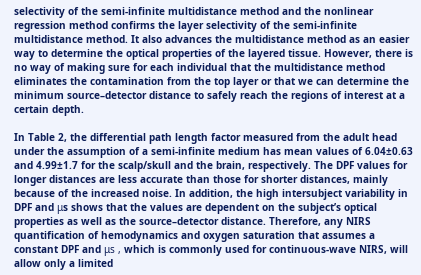selectivity of the semi-infinite multidistance method and the nonlinear regression method confirms the layer selectivity of the semi-infinite multidistance method. It also advances the multidistance method as an easier way to determine the optical properties of the layered tissue. However, there is no way of making sure for each individual that the multidistance method eliminates the contamination from the top layer or that we can determine the minimum source–detector distance to safely reach the regions of interest at a certain depth.

In Table 2, the differential path length factor measured from the adult head under the assumption of a semi-infinite medium has mean values of 6.04±0.63 and 4.99±1.7 for the scalp/skull and the brain, respectively. The DPF values for longer distances are less accurate than those for shorter distances, mainly because of the increased noise. In addition, the high intersubject variability in DPF and μs shows that the values are dependent on the subject’s optical properties as well as the source–detector distance. Therefore, any NIRS quantification of hemodynamics and oxygen saturation that assumes a constant DPF and μs , which is commonly used for continuous-wave NIRS, will allow only a limited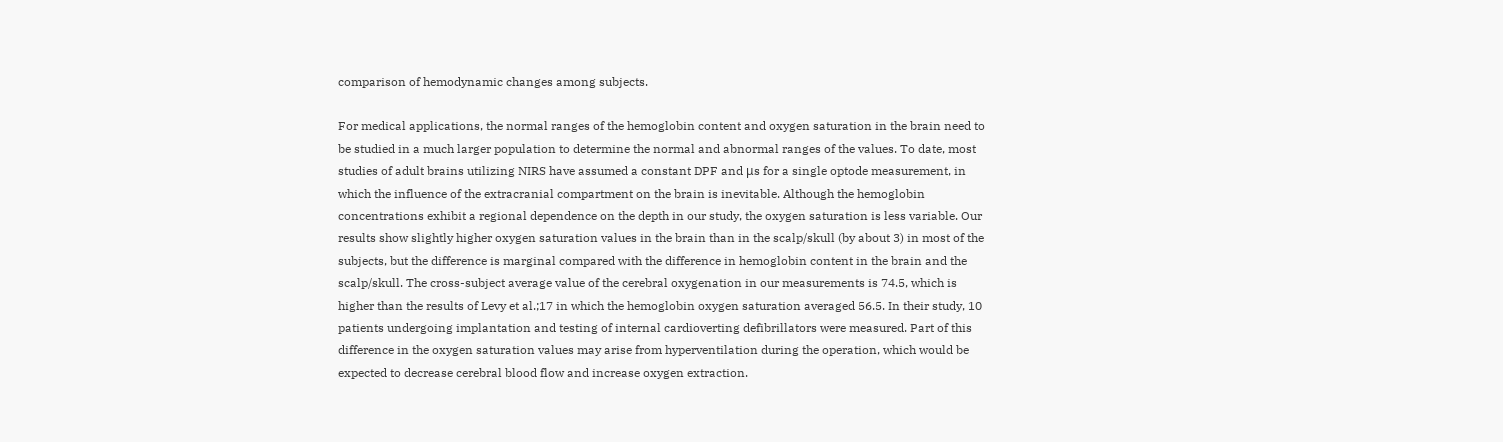comparison of hemodynamic changes among subjects.

For medical applications, the normal ranges of the hemoglobin content and oxygen saturation in the brain need to be studied in a much larger population to determine the normal and abnormal ranges of the values. To date, most studies of adult brains utilizing NIRS have assumed a constant DPF and μs for a single optode measurement, in which the influence of the extracranial compartment on the brain is inevitable. Although the hemoglobin concentrations exhibit a regional dependence on the depth in our study, the oxygen saturation is less variable. Our results show slightly higher oxygen saturation values in the brain than in the scalp/skull (by about 3) in most of the subjects, but the difference is marginal compared with the difference in hemoglobin content in the brain and the scalp/skull. The cross-subject average value of the cerebral oxygenation in our measurements is 74.5, which is higher than the results of Levy et al.;17 in which the hemoglobin oxygen saturation averaged 56.5. In their study, 10 patients undergoing implantation and testing of internal cardioverting defibrillators were measured. Part of this difference in the oxygen saturation values may arise from hyperventilation during the operation, which would be expected to decrease cerebral blood flow and increase oxygen extraction.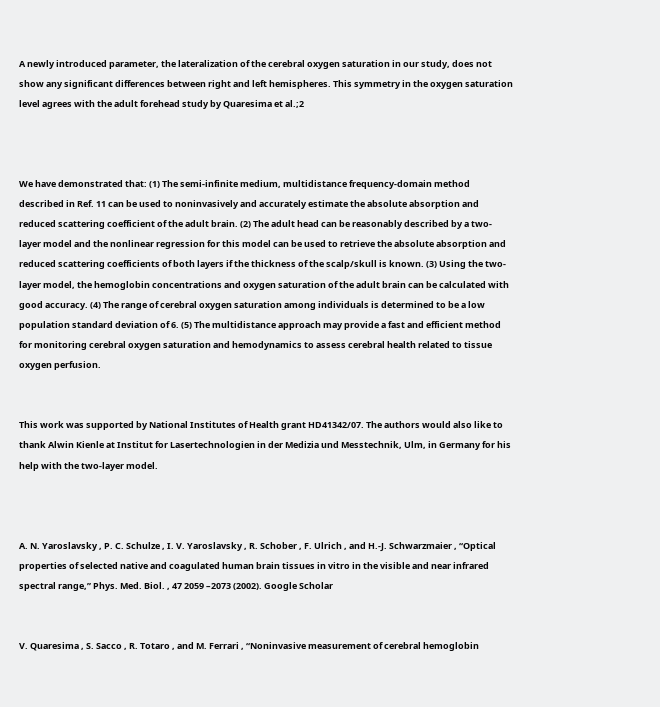A newly introduced parameter, the lateralization of the cerebral oxygen saturation in our study, does not show any significant differences between right and left hemispheres. This symmetry in the oxygen saturation level agrees with the adult forehead study by Quaresima et al.;2



We have demonstrated that: (1) The semi-infinite medium, multidistance frequency-domain method described in Ref. 11 can be used to noninvasively and accurately estimate the absolute absorption and reduced scattering coefficient of the adult brain. (2) The adult head can be reasonably described by a two-layer model and the nonlinear regression for this model can be used to retrieve the absolute absorption and reduced scattering coefficients of both layers if the thickness of the scalp/skull is known. (3) Using the two-layer model, the hemoglobin concentrations and oxygen saturation of the adult brain can be calculated with good accuracy. (4) The range of cerebral oxygen saturation among individuals is determined to be a low population standard deviation of 6. (5) The multidistance approach may provide a fast and efficient method for monitoring cerebral oxygen saturation and hemodynamics to assess cerebral health related to tissue oxygen perfusion.


This work was supported by National Institutes of Health grant HD41342/07. The authors would also like to thank Alwin Kienle at Institut for Lasertechnologien in der Medizia und Messtechnik, Ulm, in Germany for his help with the two-layer model.



A. N. Yaroslavsky , P. C. Schulze , I. V. Yaroslavsky , R. Schober , F. Ulrich , and H.-J. Schwarzmaier , “Optical properties of selected native and coagulated human brain tissues in vitro in the visible and near infrared spectral range,” Phys. Med. Biol. , 47 2059 –2073 (2002). Google Scholar


V. Quaresima , S. Sacco , R. Totaro , and M. Ferrari , “Noninvasive measurement of cerebral hemoglobin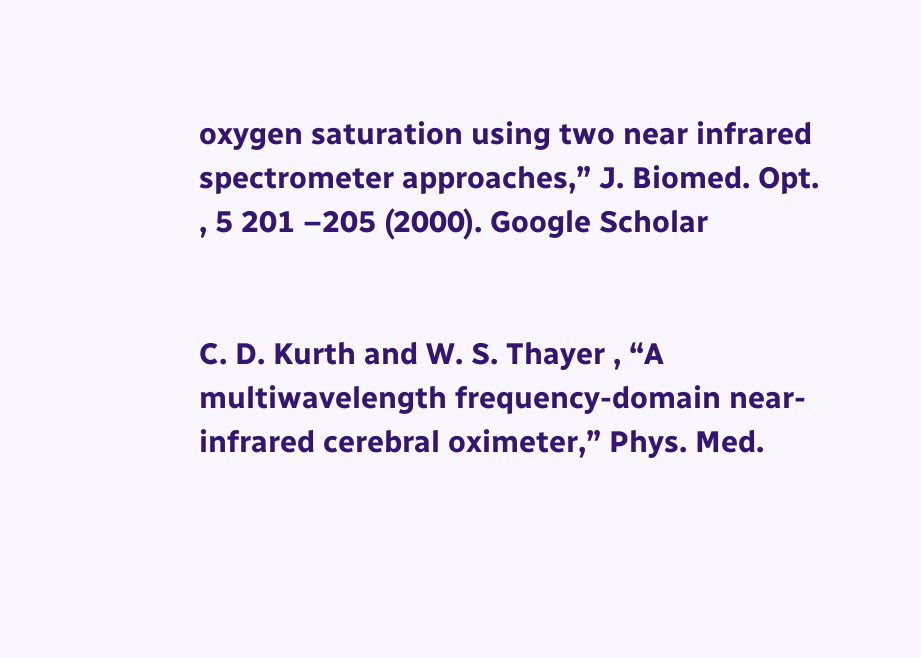oxygen saturation using two near infrared spectrometer approaches,” J. Biomed. Opt. , 5 201 –205 (2000). Google Scholar


C. D. Kurth and W. S. Thayer , “A multiwavelength frequency-domain near-infrared cerebral oximeter,” Phys. Med.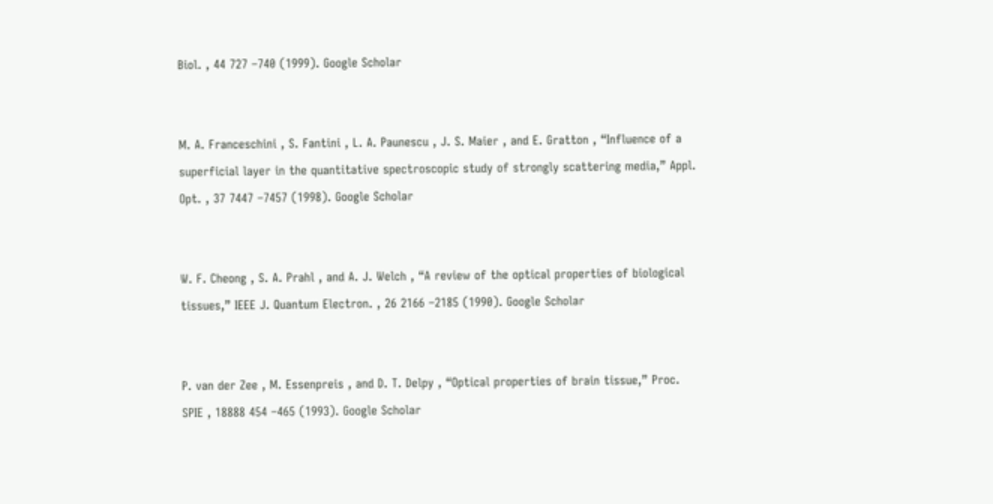Biol. , 44 727 –740 (1999). Google Scholar


M. A. Franceschini , S. Fantini , L. A. Paunescu , J. S. Maier , and E. Gratton , “Influence of a superficial layer in the quantitative spectroscopic study of strongly scattering media,” Appl. Opt. , 37 7447 –7457 (1998). Google Scholar


W. F. Cheong , S. A. Prahl , and A. J. Welch , “A review of the optical properties of biological tissues,” IEEE J. Quantum Electron. , 26 2166 –2185 (1990). Google Scholar


P. van der Zee , M. Essenpreis , and D. T. Delpy , “Optical properties of brain tissue,” Proc. SPIE , 18888 454 –465 (1993). Google Scholar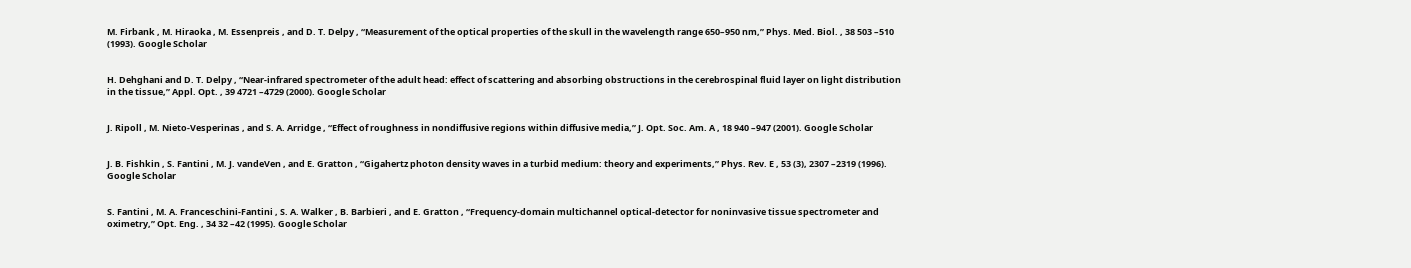M. Firbank , M. Hiraoka , M. Essenpreis , and D. T. Delpy , “Measurement of the optical properties of the skull in the wavelength range 650–950 nm,” Phys. Med. Biol. , 38 503 –510 (1993). Google Scholar


H. Dehghani and D. T. Delpy , “Near-infrared spectrometer of the adult head: effect of scattering and absorbing obstructions in the cerebrospinal fluid layer on light distribution in the tissue,” Appl. Opt. , 39 4721 –4729 (2000). Google Scholar


J. Ripoll , M. Nieto-Vesperinas , and S. A. Arridge , “Effect of roughness in nondiffusive regions within diffusive media,” J. Opt. Soc. Am. A , 18 940 –947 (2001). Google Scholar


J. B. Fishkin , S. Fantini , M. J. vandeVen , and E. Gratton , “Gigahertz photon density waves in a turbid medium: theory and experiments,” Phys. Rev. E , 53 (3), 2307 –2319 (1996). Google Scholar


S. Fantini , M. A. Franceschini-Fantini , S. A. Walker , B. Barbieri , and E. Gratton , “Frequency-domain multichannel optical-detector for noninvasive tissue spectrometer and oximetry,” Opt. Eng. , 34 32 –42 (1995). Google Scholar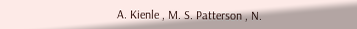A. Kienle , M. S. Patterson , N.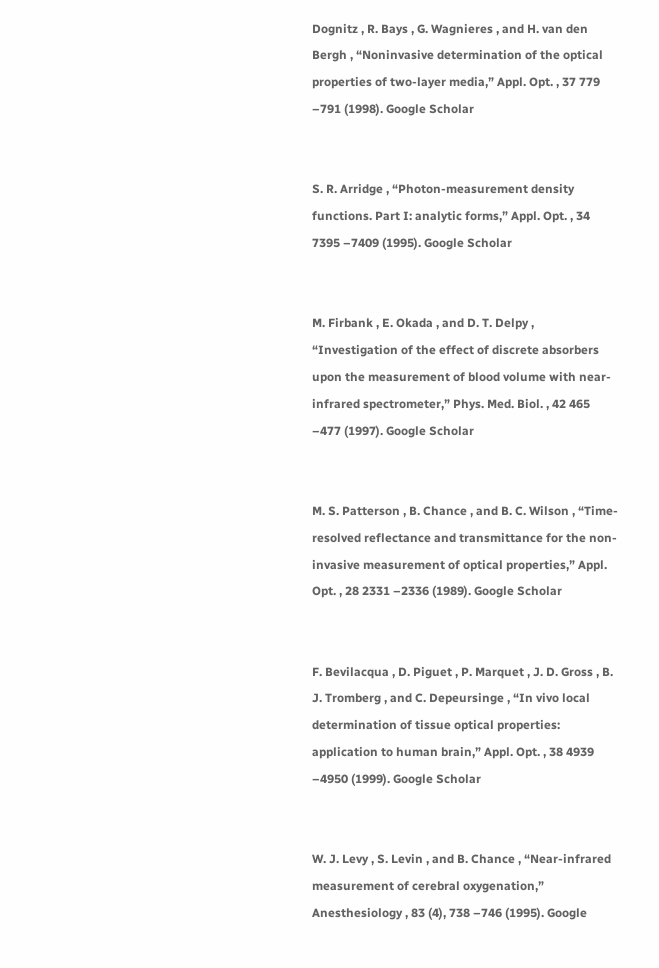Dognitz , R. Bays , G. Wagnieres , and H. van den Bergh , “Noninvasive determination of the optical properties of two-layer media,” Appl. Opt. , 37 779 –791 (1998). Google Scholar


S. R. Arridge , “Photon-measurement density functions. Part I: analytic forms,” Appl. Opt. , 34 7395 –7409 (1995). Google Scholar


M. Firbank , E. Okada , and D. T. Delpy , “Investigation of the effect of discrete absorbers upon the measurement of blood volume with near-infrared spectrometer,” Phys. Med. Biol. , 42 465 –477 (1997). Google Scholar


M. S. Patterson , B. Chance , and B. C. Wilson , “Time-resolved reflectance and transmittance for the non-invasive measurement of optical properties,” Appl. Opt. , 28 2331 –2336 (1989). Google Scholar


F. Bevilacqua , D. Piguet , P. Marquet , J. D. Gross , B. J. Tromberg , and C. Depeursinge , “In vivo local determination of tissue optical properties: application to human brain,” Appl. Opt. , 38 4939 –4950 (1999). Google Scholar


W. J. Levy , S. Levin , and B. Chance , “Near-infrared measurement of cerebral oxygenation,” Anesthesiology , 83 (4), 738 –746 (1995). Google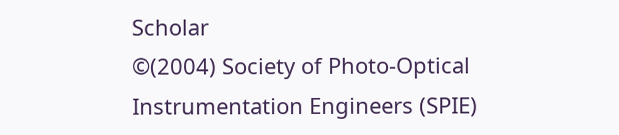Scholar
©(2004) Society of Photo-Optical Instrumentation Engineers (SPIE)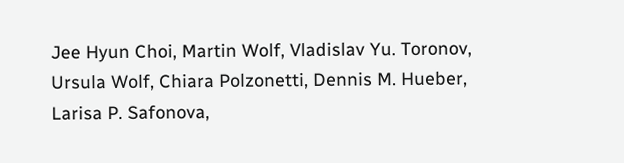Jee Hyun Choi, Martin Wolf, Vladislav Yu. Toronov, Ursula Wolf, Chiara Polzonetti, Dennis M. Hueber, Larisa P. Safonova,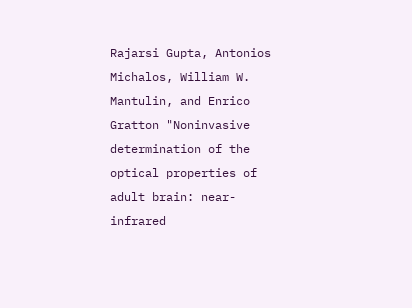Rajarsi Gupta, Antonios Michalos, William W. Mantulin, and Enrico Gratton "Noninvasive determination of the optical properties of adult brain: near-infrared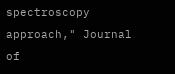spectroscopy approach," Journal of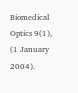Biomedical Optics 9(1), (1 January 2004).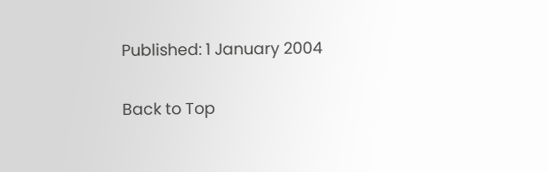Published: 1 January 2004

Back to Top